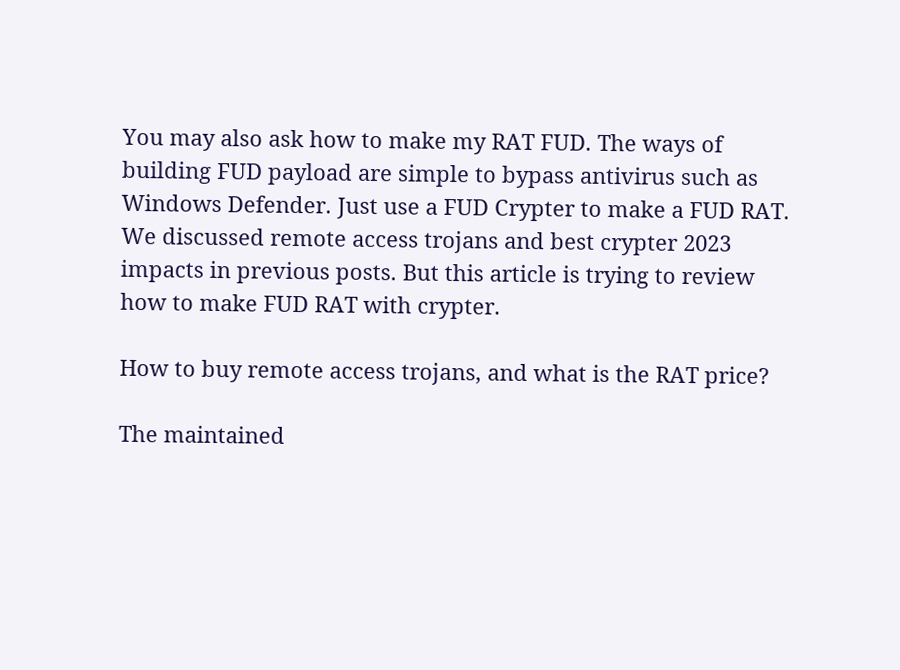You may also ask how to make my RAT FUD. The ways of building FUD payload are simple to bypass antivirus such as Windows Defender. Just use a FUD Crypter to make a FUD RAT. We discussed remote access trojans and best crypter 2023 impacts in previous posts. But this article is trying to review how to make FUD RAT with crypter.

How to buy remote access trojans, and what is the RAT price?

The maintained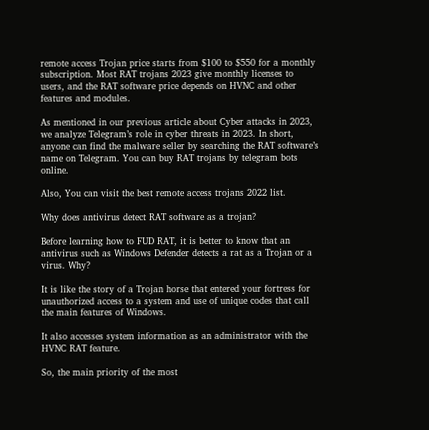remote access Trojan price starts from $100 to $550 for a monthly subscription. Most RAT trojans 2023 give monthly licenses to users, and the RAT software price depends on HVNC and other features and modules.

As mentioned in our previous article about Cyber attacks in 2023, we analyze Telegram’s role in cyber threats in 2023. In short, anyone can find the malware seller by searching the RAT software’s name on Telegram. You can buy RAT trojans by telegram bots online.

Also, You can visit the best remote access trojans 2022 list.

Why does antivirus detect RAT software as a trojan?

Before learning how to FUD RAT, it is better to know that an antivirus such as Windows Defender detects a rat as a Trojan or a virus. Why?

It is like the story of a Trojan horse that entered your fortress for unauthorized access to a system and use of unique codes that call the main features of Windows.

It also accesses system information as an administrator with the HVNC RAT feature.

So, the main priority of the most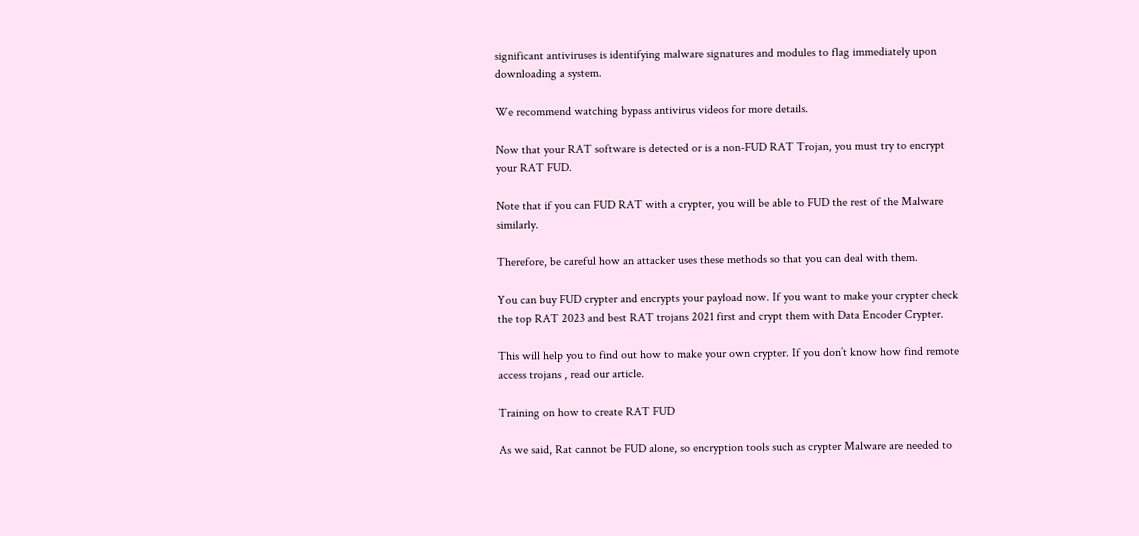significant antiviruses is identifying malware signatures and modules to flag immediately upon downloading a system.

We recommend watching bypass antivirus videos for more details.

Now that your RAT software is detected or is a non-FUD RAT Trojan, you must try to encrypt your RAT FUD.

Note that if you can FUD RAT with a crypter, you will be able to FUD the rest of the Malware similarly.

Therefore, be careful how an attacker uses these methods so that you can deal with them.

You can buy FUD crypter and encrypts your payload now. If you want to make your crypter check the top RAT 2023 and best RAT trojans 2021 first and crypt them with Data Encoder Crypter.

This will help you to find out how to make your own crypter. If you don’t know how find remote access trojans , read our article.

Training on how to create RAT FUD

As we said, Rat cannot be FUD alone, so encryption tools such as crypter Malware are needed to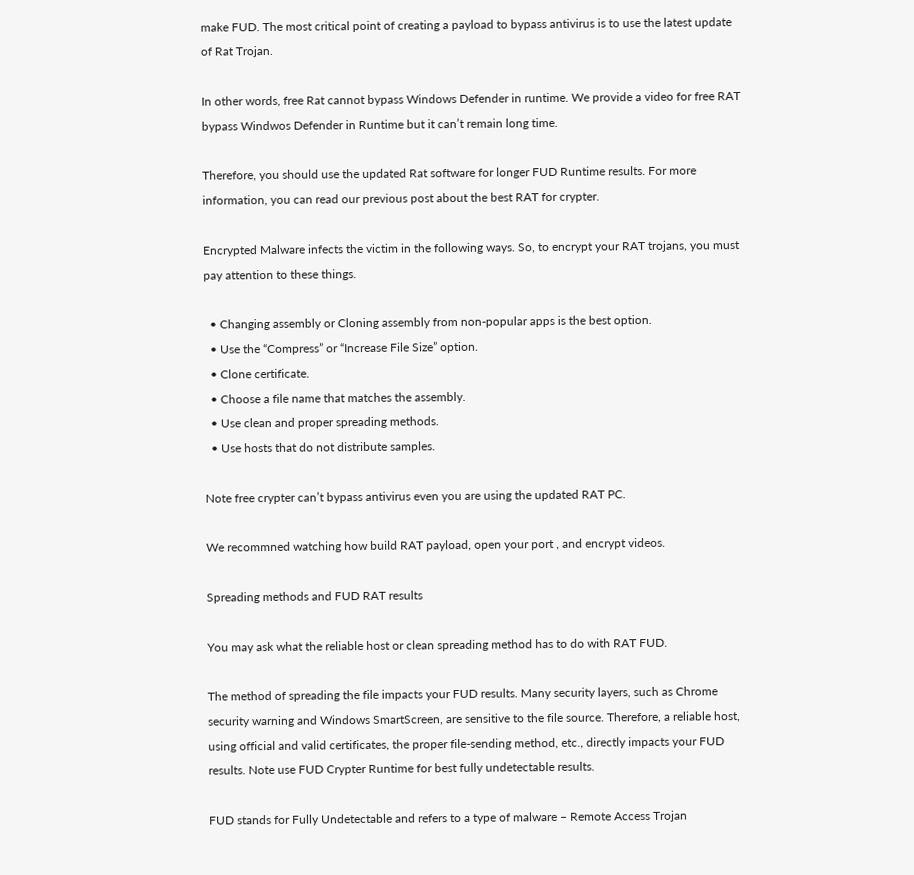make FUD. The most critical point of creating a payload to bypass antivirus is to use the latest update of Rat Trojan.

In other words, free Rat cannot bypass Windows Defender in runtime. We provide a video for free RAT bypass Windwos Defender in Runtime but it can’t remain long time.

Therefore, you should use the updated Rat software for longer FUD Runtime results. For more information, you can read our previous post about the best RAT for crypter.

Encrypted Malware infects the victim in the following ways. So, to encrypt your RAT trojans, you must pay attention to these things.

  • Changing assembly or Cloning assembly from non-popular apps is the best option.
  • Use the “Compress” or “Increase File Size” option.
  • Clone certificate.
  • Choose a file name that matches the assembly.
  • Use clean and proper spreading methods.
  • Use hosts that do not distribute samples.

Note free crypter can’t bypass antivirus even you are using the updated RAT PC.

We recommned watching how build RAT payload, open your port , and encrypt videos.

Spreading methods and FUD RAT results

You may ask what the reliable host or clean spreading method has to do with RAT FUD.

The method of spreading the file impacts your FUD results. Many security layers, such as Chrome security warning and Windows SmartScreen, are sensitive to the file source. Therefore, a reliable host, using official and valid certificates, the proper file-sending method, etc., directly impacts your FUD results. Note use FUD Crypter Runtime for best fully undetectable results.

FUD stands for Fully Undetectable and refers to a type of malware – Remote Access Trojan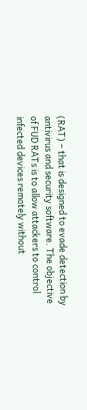(RAT) – that is designed to evade detection by antivirus and security software. The objective of FUD RATs is to allow attackers to control infected devices remotely without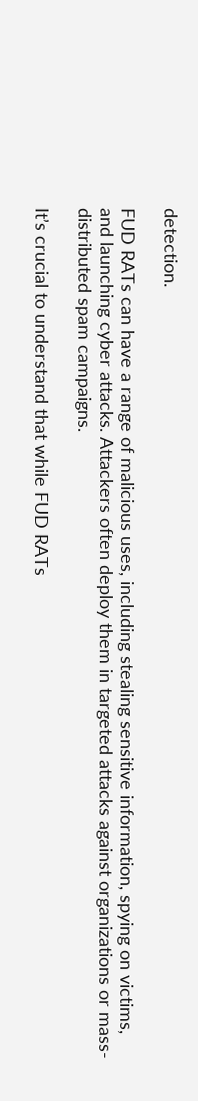detection.

FUD RATs can have a range of malicious uses, including stealing sensitive information, spying on victims, and launching cyber attacks. Attackers often deploy them in targeted attacks against organizations or mass-distributed spam campaigns.

It’s crucial to understand that while FUD RATs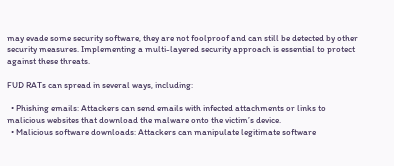may evade some security software, they are not foolproof and can still be detected by other security measures. Implementing a multi-layered security approach is essential to protect against these threats.

FUD RATs can spread in several ways, including:

  • Phishing emails: Attackers can send emails with infected attachments or links to malicious websites that download the malware onto the victim’s device.
  • Malicious software downloads: Attackers can manipulate legitimate software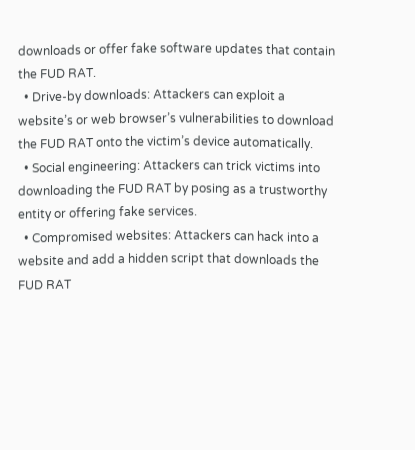downloads or offer fake software updates that contain the FUD RAT.
  • Drive-by downloads: Attackers can exploit a website’s or web browser’s vulnerabilities to download the FUD RAT onto the victim’s device automatically.
  • Social engineering: Attackers can trick victims into downloading the FUD RAT by posing as a trustworthy entity or offering fake services.
  • Compromised websites: Attackers can hack into a website and add a hidden script that downloads the FUD RAT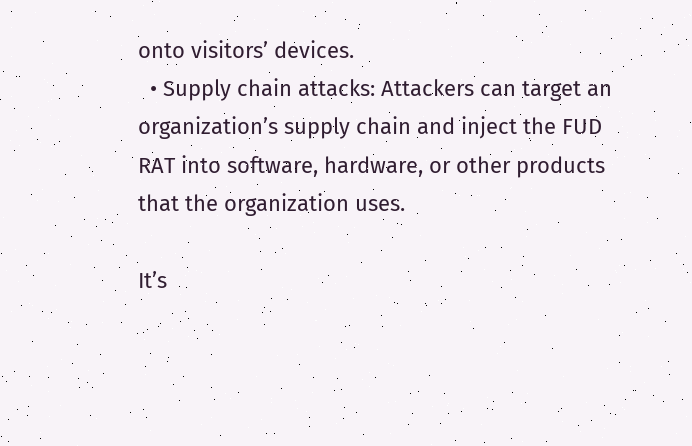onto visitors’ devices.
  • Supply chain attacks: Attackers can target an organization’s supply chain and inject the FUD RAT into software, hardware, or other products that the organization uses.

It’s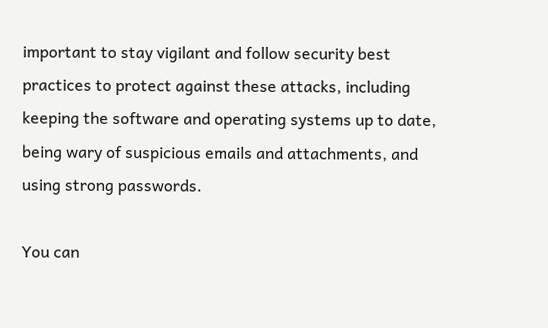important to stay vigilant and follow security best practices to protect against these attacks, including keeping the software and operating systems up to date, being wary of suspicious emails and attachments, and using strong passwords.

You can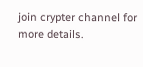join crypter channel for more details.